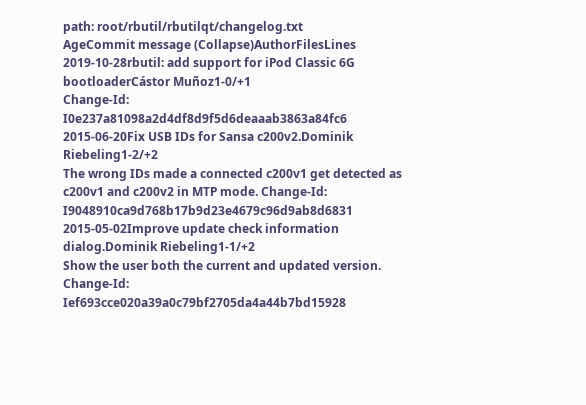path: root/rbutil/rbutilqt/changelog.txt
AgeCommit message (Collapse)AuthorFilesLines
2019-10-28rbutil: add support for iPod Classic 6G bootloaderCástor Muñoz1-0/+1
Change-Id: I0e237a81098a2d4df8d9f5d6deaaab3863a84fc6
2015-06-20Fix USB IDs for Sansa c200v2.Dominik Riebeling1-2/+2
The wrong IDs made a connected c200v1 get detected as c200v1 and c200v2 in MTP mode. Change-Id: I9048910ca9d768b17b9d23e4679c96d9ab8d6831
2015-05-02Improve update check information dialog.Dominik Riebeling1-1/+2
Show the user both the current and updated version. Change-Id: Ief693cce020a39a0c79bf2705da4a44b7bd15928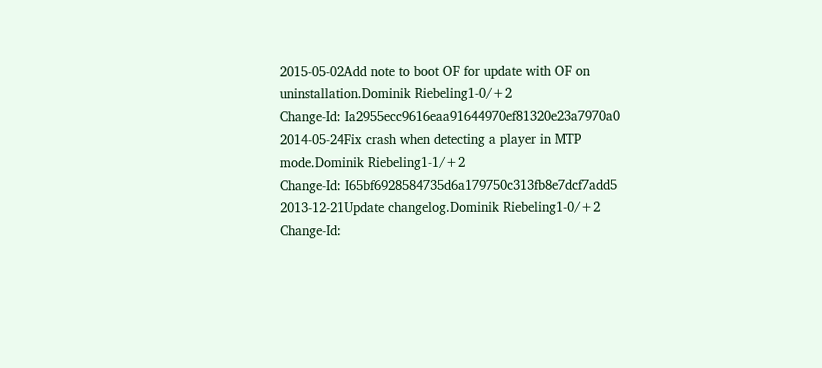2015-05-02Add note to boot OF for update with OF on uninstallation.Dominik Riebeling1-0/+2
Change-Id: Ia2955ecc9616eaa91644970ef81320e23a7970a0
2014-05-24Fix crash when detecting a player in MTP mode.Dominik Riebeling1-1/+2
Change-Id: I65bf6928584735d6a179750c313fb8e7dcf7add5
2013-12-21Update changelog.Dominik Riebeling1-0/+2
Change-Id: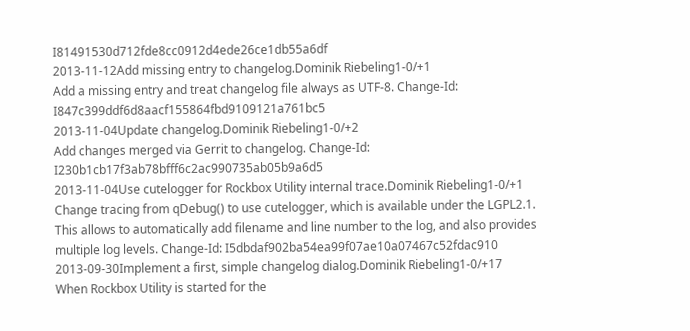I81491530d712fde8cc0912d4ede26ce1db55a6df
2013-11-12Add missing entry to changelog.Dominik Riebeling1-0/+1
Add a missing entry and treat changelog file always as UTF-8. Change-Id: I847c399ddf6d8aacf155864fbd9109121a761bc5
2013-11-04Update changelog.Dominik Riebeling1-0/+2
Add changes merged via Gerrit to changelog. Change-Id: I230b1cb17f3ab78bfff6c2ac990735ab05b9a6d5
2013-11-04Use cutelogger for Rockbox Utility internal trace.Dominik Riebeling1-0/+1
Change tracing from qDebug() to use cutelogger, which is available under the LGPL2.1. This allows to automatically add filename and line number to the log, and also provides multiple log levels. Change-Id: I5dbdaf902ba54ea99f07ae10a07467c52fdac910
2013-09-30Implement a first, simple changelog dialog.Dominik Riebeling1-0/+17
When Rockbox Utility is started for the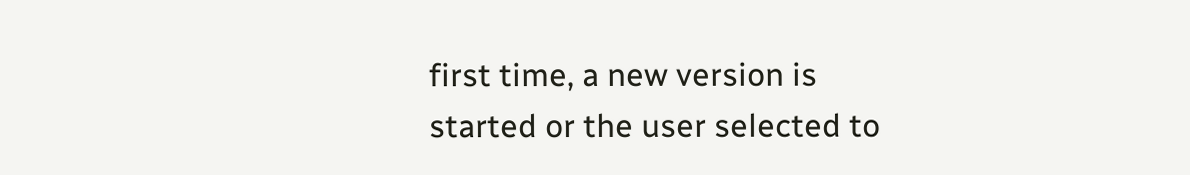first time, a new version is started or the user selected to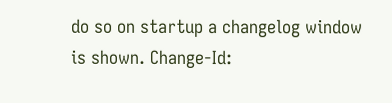do so on startup a changelog window is shown. Change-Id: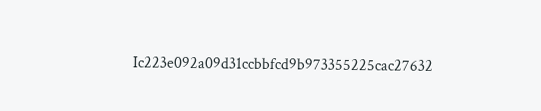Ic223e092a09d31ccbbfcd9b973355225cac27632